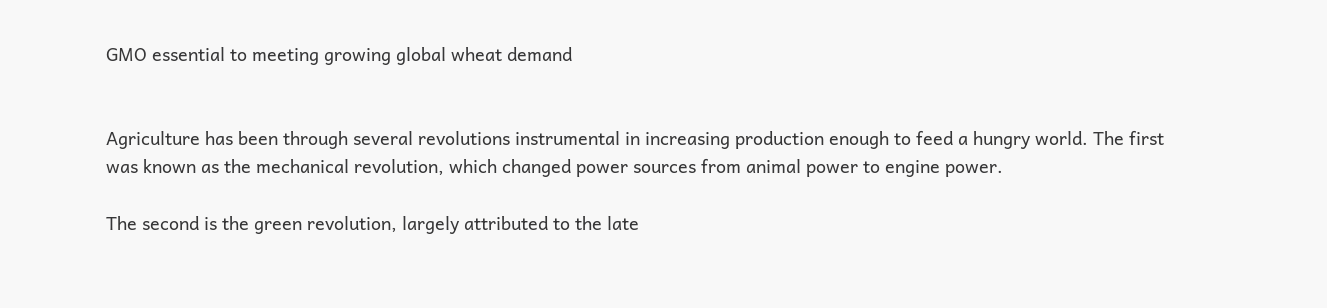GMO essential to meeting growing global wheat demand


Agriculture has been through several revolutions instrumental in increasing production enough to feed a hungry world. The first was known as the mechanical revolution, which changed power sources from animal power to engine power.

The second is the green revolution, largely attributed to the late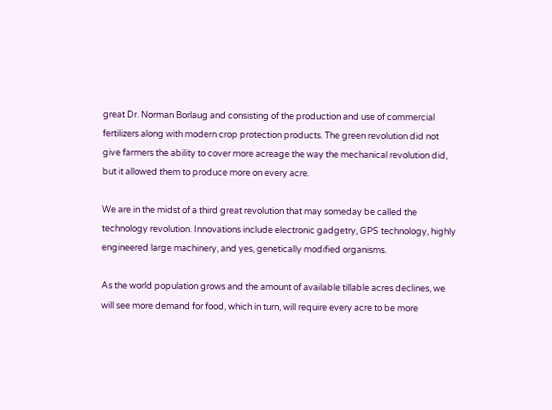great Dr. Norman Borlaug and consisting of the production and use of commercial fertilizers along with modern crop protection products. The green revolution did not give farmers the ability to cover more acreage the way the mechanical revolution did, but it allowed them to produce more on every acre.

We are in the midst of a third great revolution that may someday be called the technology revolution. Innovations include electronic gadgetry, GPS technology, highly engineered large machinery, and yes, genetically modified organisms.

As the world population grows and the amount of available tillable acres declines, we will see more demand for food, which in turn, will require every acre to be more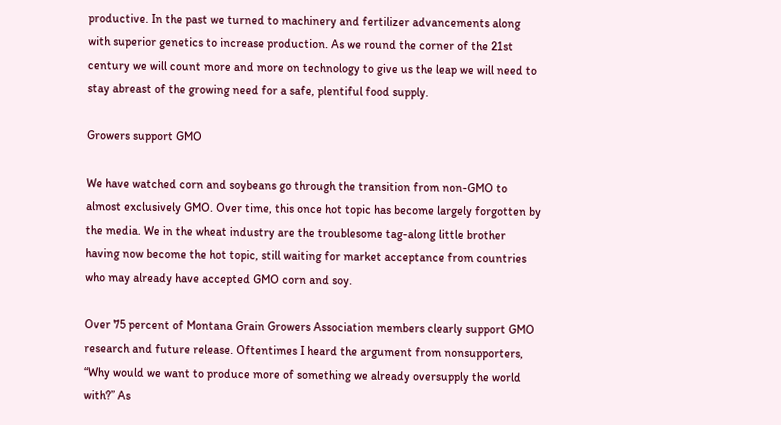productive. In the past we turned to machinery and fertilizer advancements along with superior genetics to increase production. As we round the corner of the 21st century we will count more and more on technology to give us the leap we will need to stay abreast of the growing need for a safe, plentiful food supply.

Growers support GMO

We have watched corn and soybeans go through the transition from non-GMO to almost exclusively GMO. Over time, this once hot topic has become largely forgotten by the media. We in the wheat industry are the troublesome tag-along little brother having now become the hot topic, still waiting for market acceptance from countries who may already have accepted GMO corn and soy.

Over 75 percent of Montana Grain Growers Association members clearly support GMO research and future release. Oftentimes I heard the argument from nonsupporters, “Why would we want to produce more of something we already oversupply the world with?” As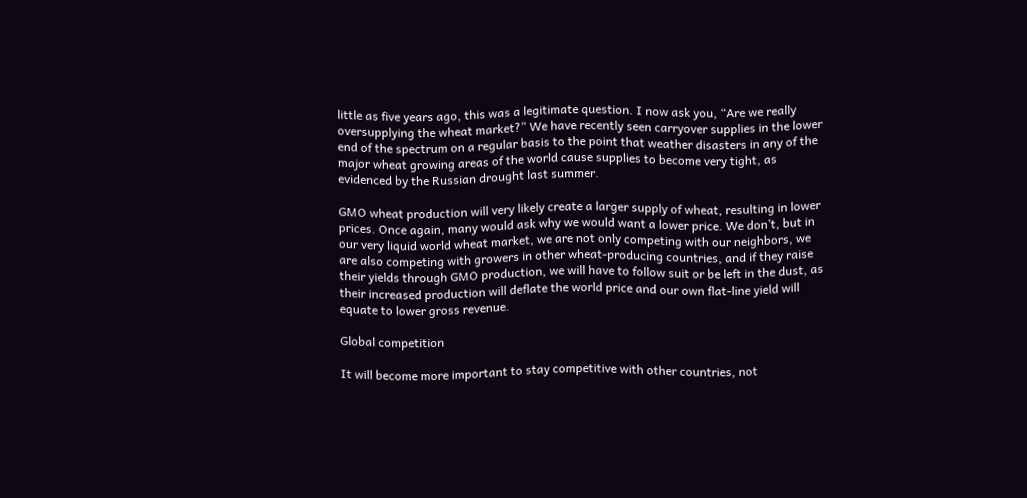little as five years ago, this was a legitimate question. I now ask you, “Are we really oversupplying the wheat market?” We have recently seen carryover supplies in the lower end of the spectrum on a regular basis to the point that weather disasters in any of the major wheat growing areas of the world cause supplies to become very tight, as evidenced by the Russian drought last summer.

GMO wheat production will very likely create a larger supply of wheat, resulting in lower prices. Once again, many would ask why we would want a lower price. We don’t, but in our very liquid world wheat market, we are not only competing with our neighbors, we are also competing with growers in other wheat-producing countries, and if they raise their yields through GMO production, we will have to follow suit or be left in the dust, as their increased production will deflate the world price and our own flat-line yield will equate to lower gross revenue.

Global competition

It will become more important to stay competitive with other countries, not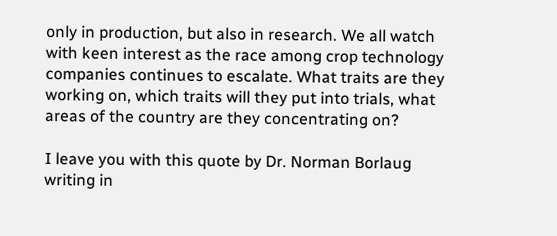only in production, but also in research. We all watch with keen interest as the race among crop technology companies continues to escalate. What traits are they working on, which traits will they put into trials, what areas of the country are they concentrating on?

I leave you with this quote by Dr. Norman Borlaug writing in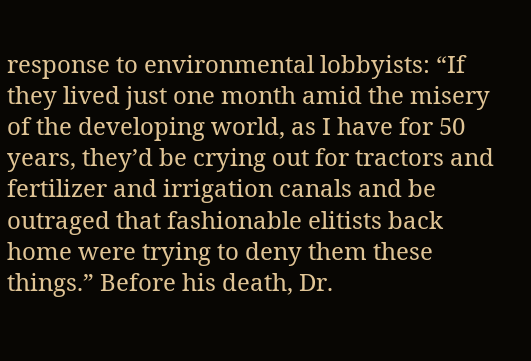response to environmental lobbyists: “If they lived just one month amid the misery of the developing world, as I have for 50 years, they’d be crying out for tractors and fertilizer and irrigation canals and be outraged that fashionable elitists back home were trying to deny them these things.” Before his death, Dr.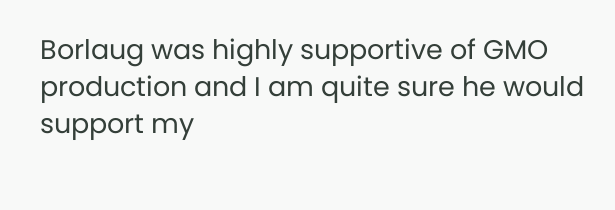Borlaug was highly supportive of GMO production and I am quite sure he would support my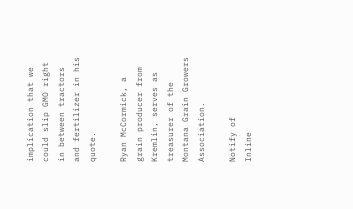implication that we could slip GMO right in between tractors and fertilizer in his quote.

Ryan McCormick, a grain producer from Kremlin, serves as treasurer of the Montana Grain Growers Association.

Notify of
Inline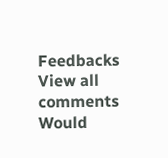Feedbacks
View all comments
Would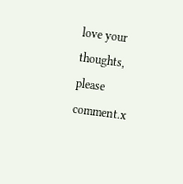love your thoughts, please comment.x